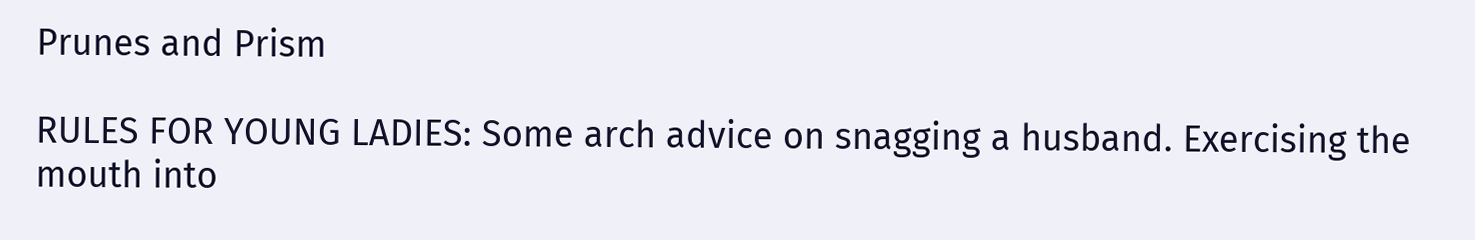Prunes and Prism

RULES FOR YOUNG LADIES: Some arch advice on snagging a husband. Exercising the mouth into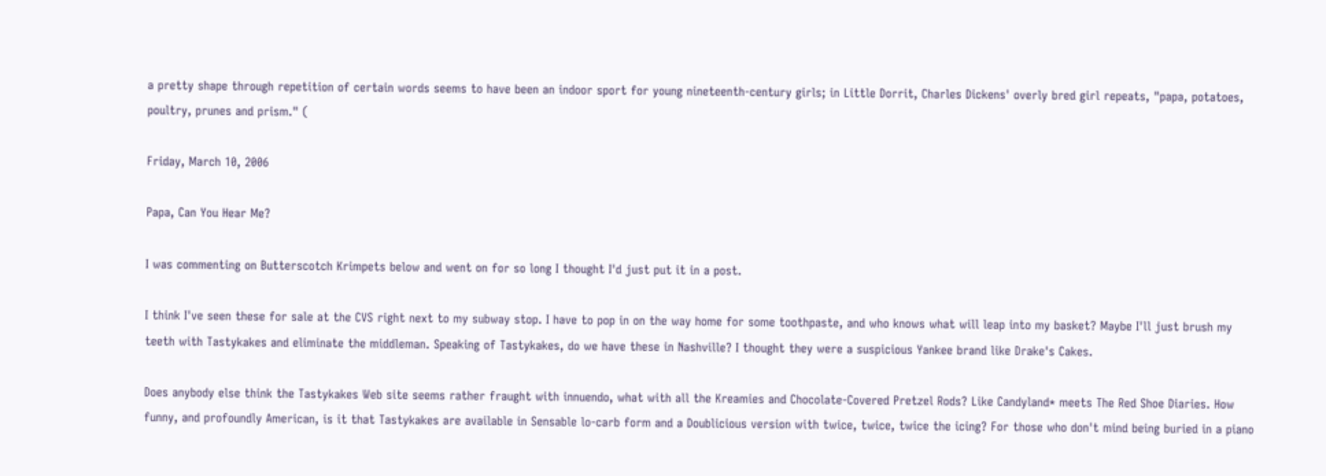a pretty shape through repetition of certain words seems to have been an indoor sport for young nineteenth-century girls; in Little Dorrit, Charles Dickens' overly bred girl repeats, "papa, potatoes, poultry, prunes and prism." (

Friday, March 10, 2006

Papa, Can You Hear Me?

I was commenting on Butterscotch Krimpets below and went on for so long I thought I'd just put it in a post.

I think I've seen these for sale at the CVS right next to my subway stop. I have to pop in on the way home for some toothpaste, and who knows what will leap into my basket? Maybe I'll just brush my teeth with Tastykakes and eliminate the middleman. Speaking of Tastykakes, do we have these in Nashville? I thought they were a suspicious Yankee brand like Drake's Cakes.

Does anybody else think the Tastykakes Web site seems rather fraught with innuendo, what with all the Kreamies and Chocolate-Covered Pretzel Rods? Like Candyland* meets The Red Shoe Diaries. How funny, and profoundly American, is it that Tastykakes are available in Sensable lo-carb form and a Doublicious version with twice, twice, twice the icing? For those who don't mind being buried in a piano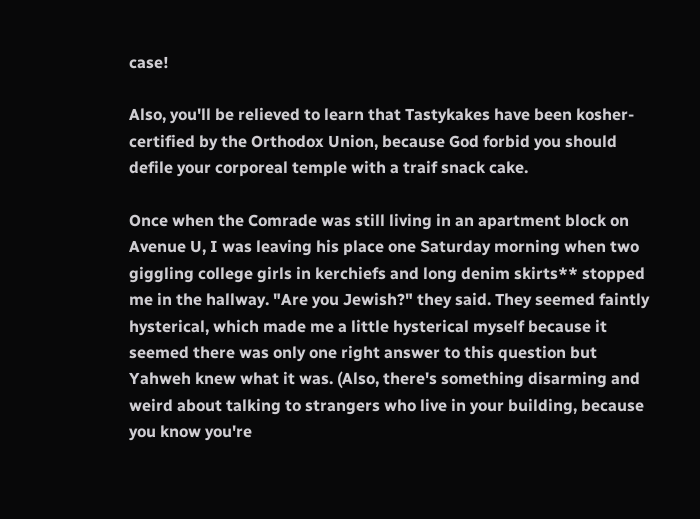case!

Also, you'll be relieved to learn that Tastykakes have been kosher-certified by the Orthodox Union, because God forbid you should defile your corporeal temple with a traif snack cake.

Once when the Comrade was still living in an apartment block on Avenue U, I was leaving his place one Saturday morning when two giggling college girls in kerchiefs and long denim skirts** stopped me in the hallway. "Are you Jewish?" they said. They seemed faintly hysterical, which made me a little hysterical myself because it seemed there was only one right answer to this question but Yahweh knew what it was. (Also, there's something disarming and weird about talking to strangers who live in your building, because you know you're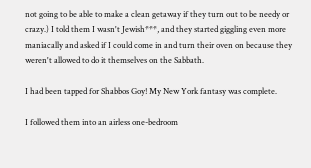not going to be able to make a clean getaway if they turn out to be needy or crazy.) I told them I wasn't Jewish***, and they started giggling even more maniacally and asked if I could come in and turn their oven on because they weren't allowed to do it themselves on the Sabbath.

I had been tapped for Shabbos Goy! My New York fantasy was complete.

I followed them into an airless one-bedroom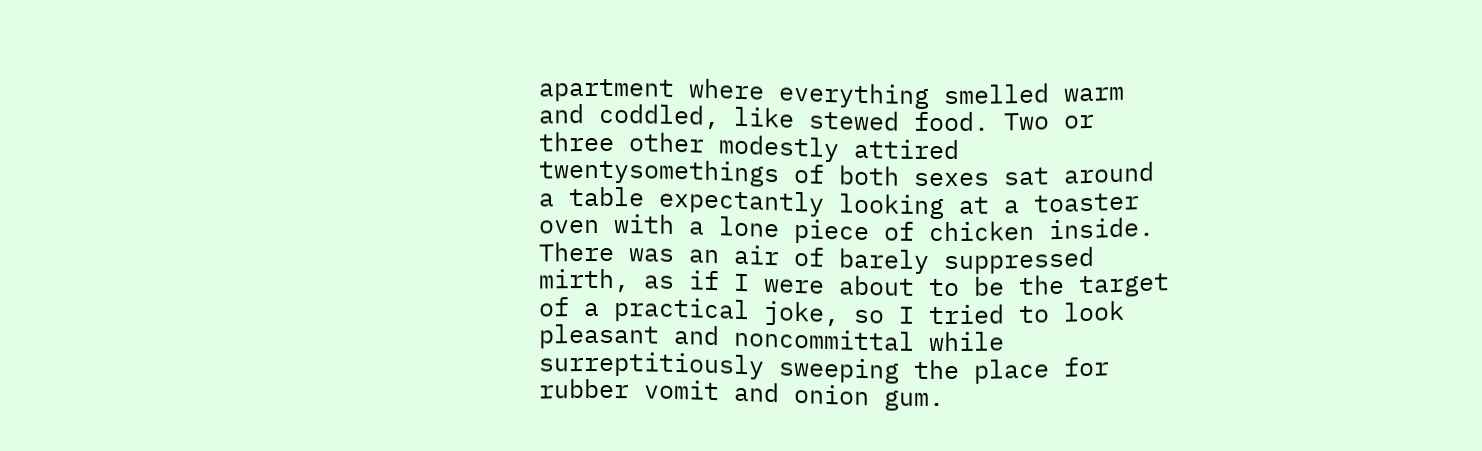apartment where everything smelled warm and coddled, like stewed food. Two or three other modestly attired twentysomethings of both sexes sat around a table expectantly looking at a toaster oven with a lone piece of chicken inside. There was an air of barely suppressed mirth, as if I were about to be the target of a practical joke, so I tried to look pleasant and noncommittal while surreptitiously sweeping the place for rubber vomit and onion gum.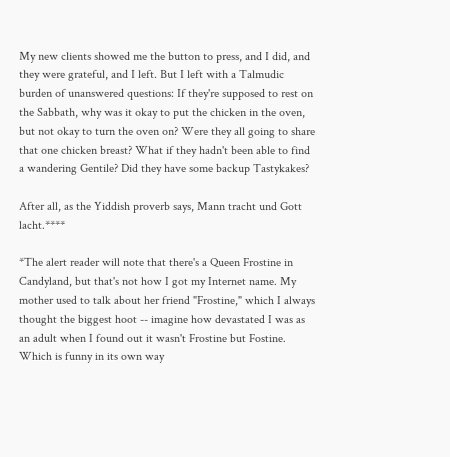My new clients showed me the button to press, and I did, and they were grateful, and I left. But I left with a Talmudic burden of unanswered questions: If they're supposed to rest on the Sabbath, why was it okay to put the chicken in the oven, but not okay to turn the oven on? Were they all going to share that one chicken breast? What if they hadn't been able to find a wandering Gentile? Did they have some backup Tastykakes?

After all, as the Yiddish proverb says, Mann tracht und Gott lacht.****

*The alert reader will note that there's a Queen Frostine in Candyland, but that's not how I got my Internet name. My mother used to talk about her friend "Frostine," which I always thought the biggest hoot -- imagine how devastated I was as an adult when I found out it wasn't Frostine but Fostine. Which is funny in its own way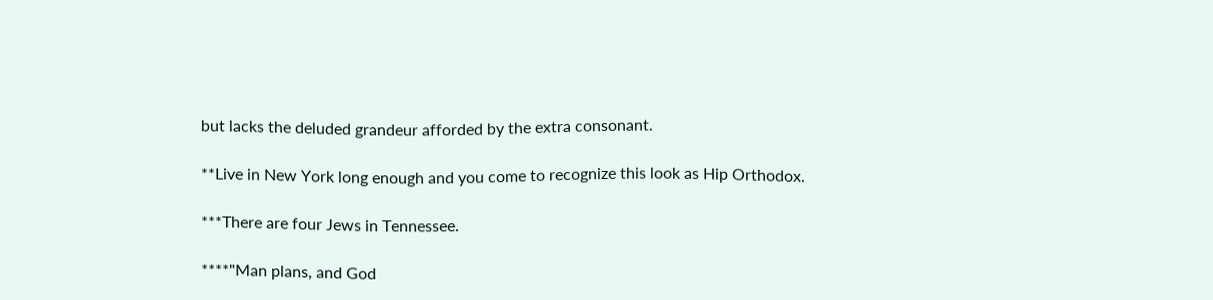but lacks the deluded grandeur afforded by the extra consonant.

**Live in New York long enough and you come to recognize this look as Hip Orthodox.

***There are four Jews in Tennessee.

****"Man plans, and God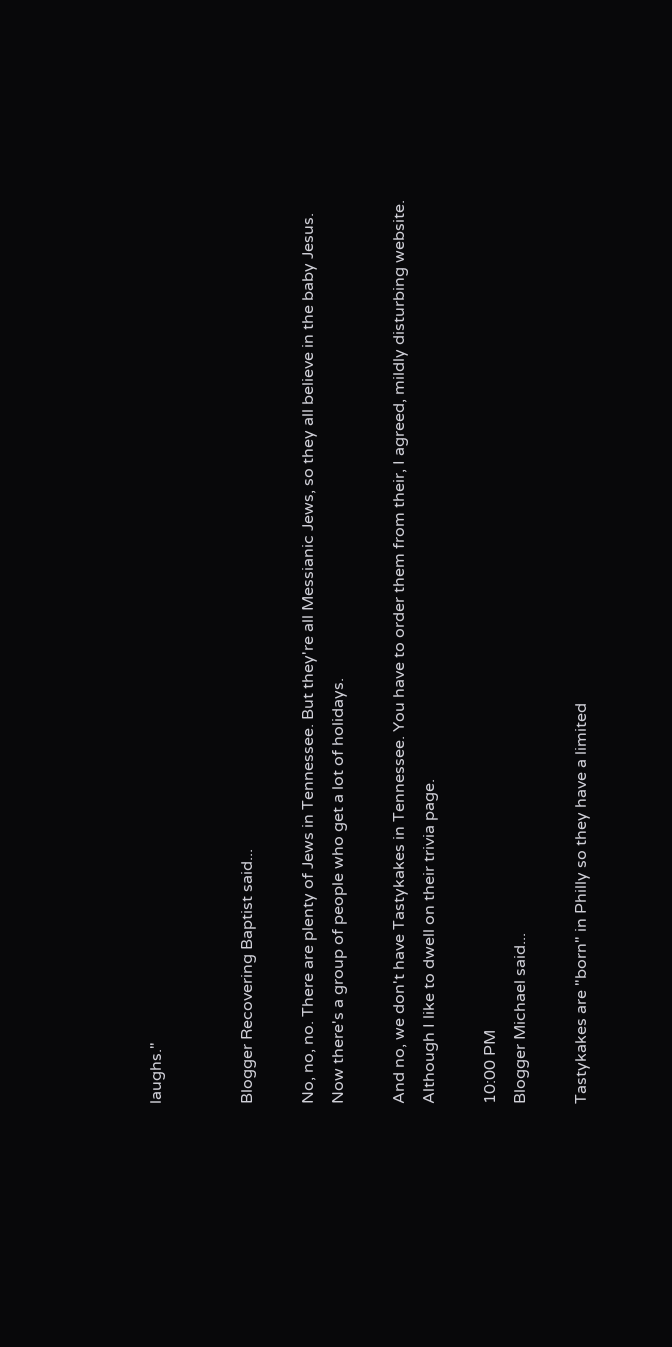laughs."


Blogger Recovering Baptist said...

No, no, no. There are plenty of Jews in Tennessee. But they're all Messianic Jews, so they all believe in the baby Jesus. Now there's a group of people who get a lot of holidays.

And no, we don't have Tastykakes in Tennessee. You have to order them from their, I agreed, mildly disturbing website. Although I like to dwell on their trivia page.

10:00 PM
Blogger Michael said...

Tastykakes are "born" in Philly so they have a limited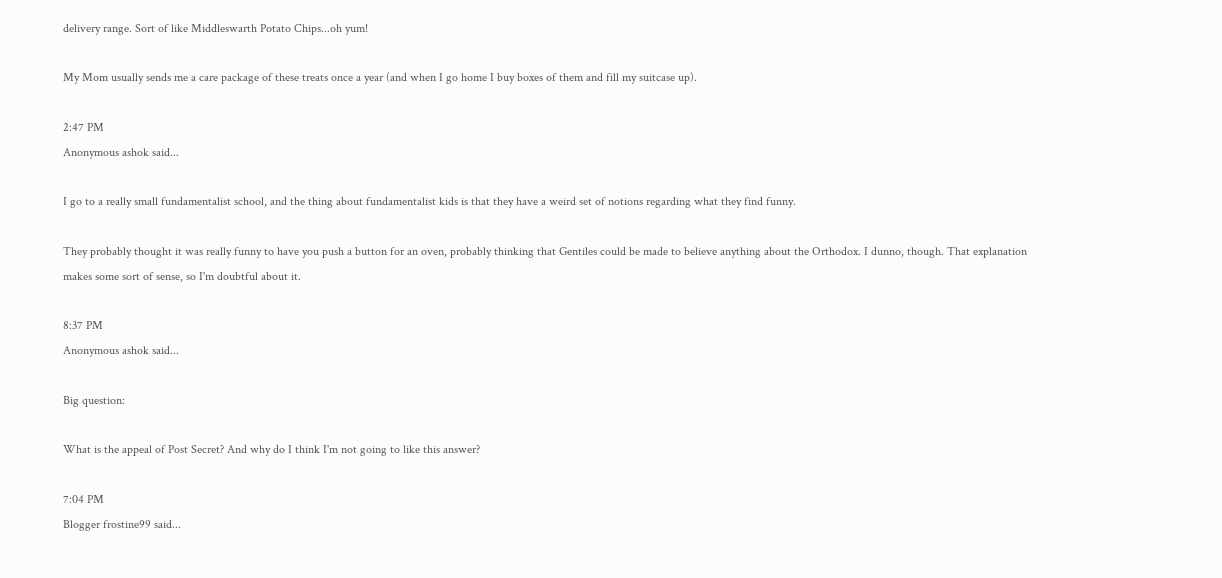delivery range. Sort of like Middleswarth Potato Chips...oh yum!

My Mom usually sends me a care package of these treats once a year (and when I go home I buy boxes of them and fill my suitcase up).

2:47 PM
Anonymous ashok said...

I go to a really small fundamentalist school, and the thing about fundamentalist kids is that they have a weird set of notions regarding what they find funny.

They probably thought it was really funny to have you push a button for an oven, probably thinking that Gentiles could be made to believe anything about the Orthodox. I dunno, though. That explanation makes some sort of sense, so I'm doubtful about it.

8:37 PM
Anonymous ashok said...

Big question:

What is the appeal of Post Secret? And why do I think I'm not going to like this answer?

7:04 PM
Blogger frostine99 said...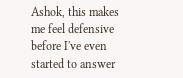Ashok, this makes me feel defensive before I've even started to answer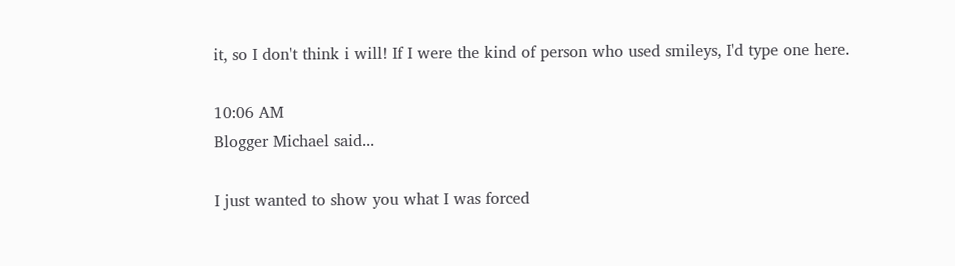it, so I don't think i will! If I were the kind of person who used smileys, I'd type one here.

10:06 AM
Blogger Michael said...

I just wanted to show you what I was forced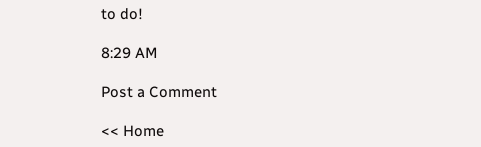to do!

8:29 AM

Post a Comment

<< Home